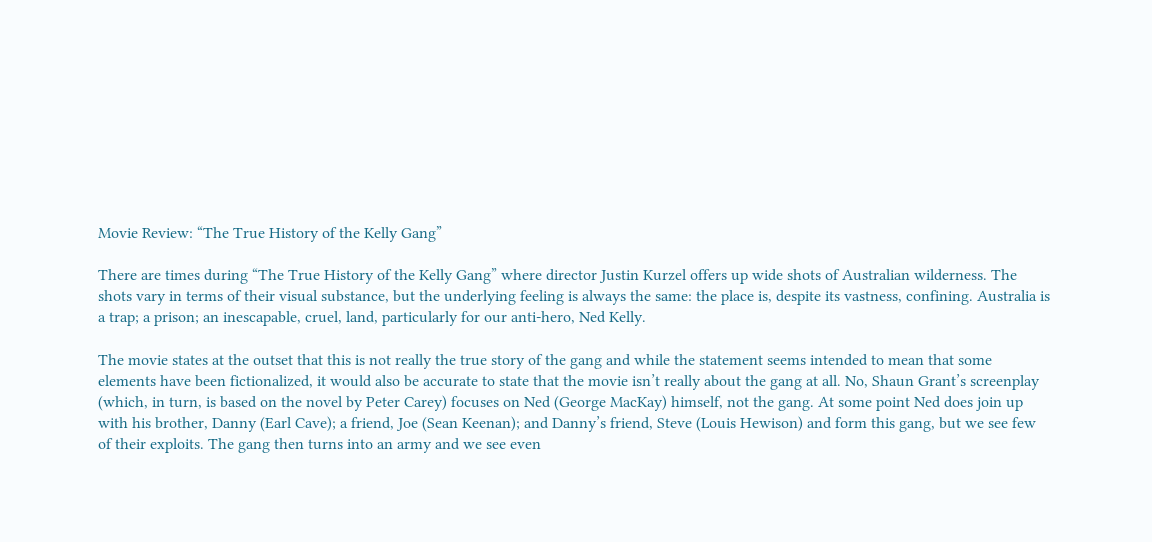Movie Review: “The True History of the Kelly Gang”

There are times during “The True History of the Kelly Gang” where director Justin Kurzel offers up wide shots of Australian wilderness. The shots vary in terms of their visual substance, but the underlying feeling is always the same: the place is, despite its vastness, confining. Australia is a trap; a prison; an inescapable, cruel, land, particularly for our anti-hero, Ned Kelly.

The movie states at the outset that this is not really the true story of the gang and while the statement seems intended to mean that some elements have been fictionalized, it would also be accurate to state that the movie isn’t really about the gang at all. No, Shaun Grant’s screenplay (which, in turn, is based on the novel by Peter Carey) focuses on Ned (George MacKay) himself, not the gang. At some point Ned does join up with his brother, Danny (Earl Cave); a friend, Joe (Sean Keenan); and Danny’s friend, Steve (Louis Hewison) and form this gang, but we see few of their exploits. The gang then turns into an army and we see even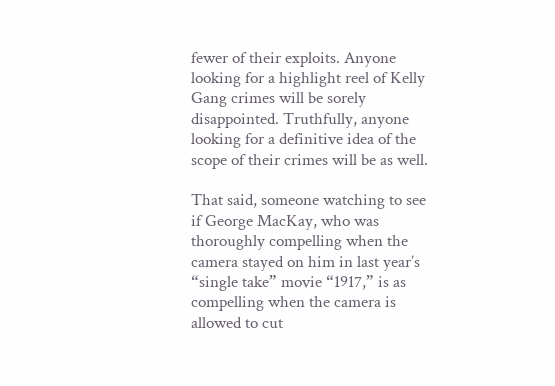fewer of their exploits. Anyone looking for a highlight reel of Kelly Gang crimes will be sorely disappointed. Truthfully, anyone looking for a definitive idea of the scope of their crimes will be as well.

That said, someone watching to see if George MacKay, who was thoroughly compelling when the camera stayed on him in last year’s “single take” movie “1917,” is as compelling when the camera is allowed to cut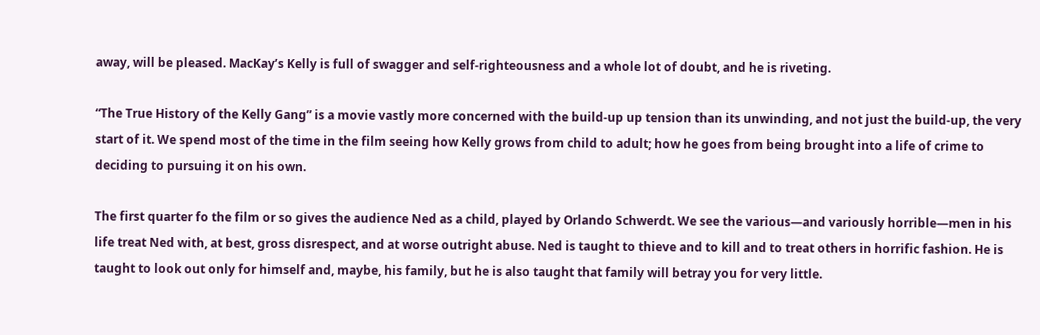away, will be pleased. MacKay’s Kelly is full of swagger and self-righteousness and a whole lot of doubt, and he is riveting.

“The True History of the Kelly Gang” is a movie vastly more concerned with the build-up up tension than its unwinding, and not just the build-up, the very start of it. We spend most of the time in the film seeing how Kelly grows from child to adult; how he goes from being brought into a life of crime to deciding to pursuing it on his own.

The first quarter fo the film or so gives the audience Ned as a child, played by Orlando Schwerdt. We see the various—and variously horrible—men in his life treat Ned with, at best, gross disrespect, and at worse outright abuse. Ned is taught to thieve and to kill and to treat others in horrific fashion. He is taught to look out only for himself and, maybe, his family, but he is also taught that family will betray you for very little.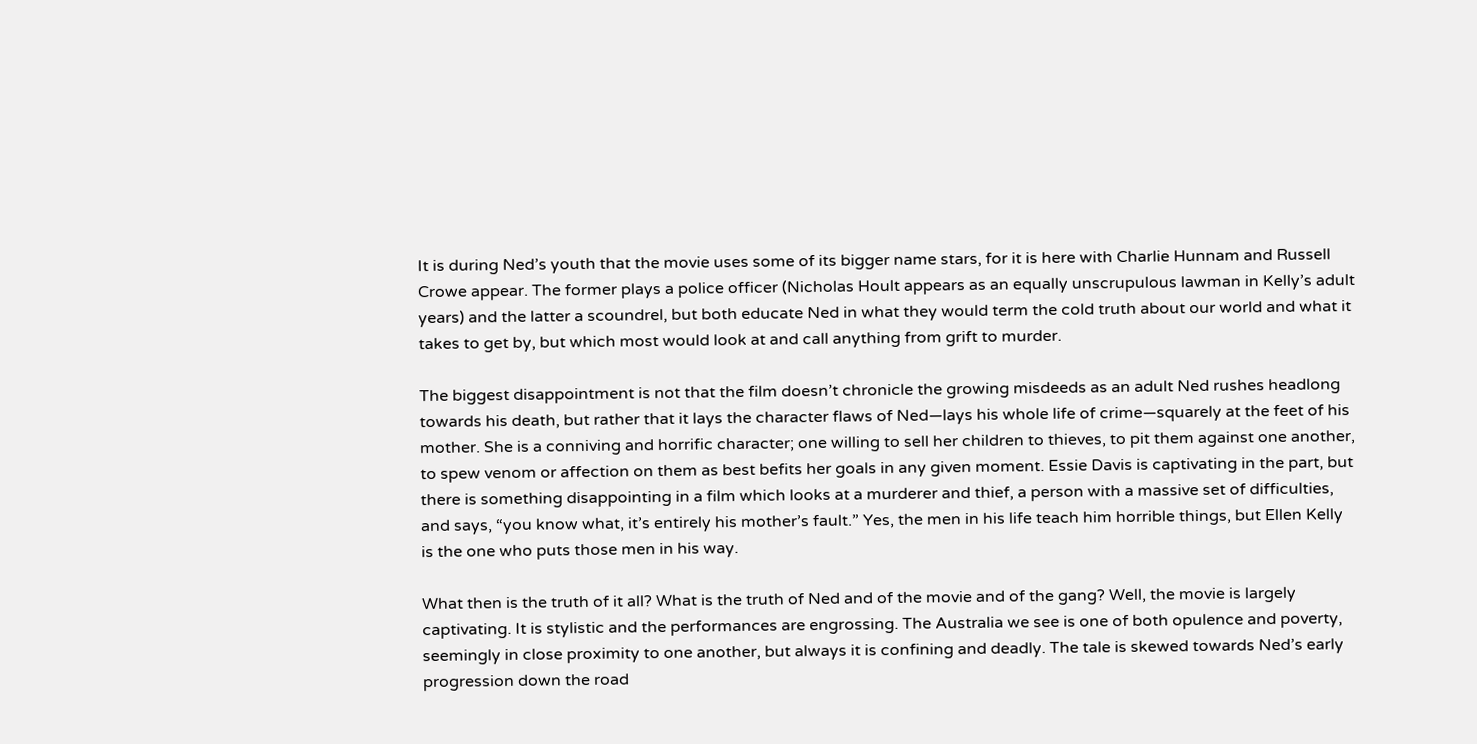It is during Ned’s youth that the movie uses some of its bigger name stars, for it is here with Charlie Hunnam and Russell Crowe appear. The former plays a police officer (Nicholas Hoult appears as an equally unscrupulous lawman in Kelly’s adult years) and the latter a scoundrel, but both educate Ned in what they would term the cold truth about our world and what it takes to get by, but which most would look at and call anything from grift to murder.

The biggest disappointment is not that the film doesn’t chronicle the growing misdeeds as an adult Ned rushes headlong towards his death, but rather that it lays the character flaws of Ned—lays his whole life of crime—squarely at the feet of his mother. She is a conniving and horrific character; one willing to sell her children to thieves, to pit them against one another, to spew venom or affection on them as best befits her goals in any given moment. Essie Davis is captivating in the part, but there is something disappointing in a film which looks at a murderer and thief, a person with a massive set of difficulties, and says, “you know what, it’s entirely his mother’s fault.” Yes, the men in his life teach him horrible things, but Ellen Kelly is the one who puts those men in his way.

What then is the truth of it all? What is the truth of Ned and of the movie and of the gang? Well, the movie is largely captivating. It is stylistic and the performances are engrossing. The Australia we see is one of both opulence and poverty, seemingly in close proximity to one another, but always it is confining and deadly. The tale is skewed towards Ned’s early progression down the road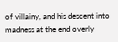of villainy, and his descent into madness at the end overly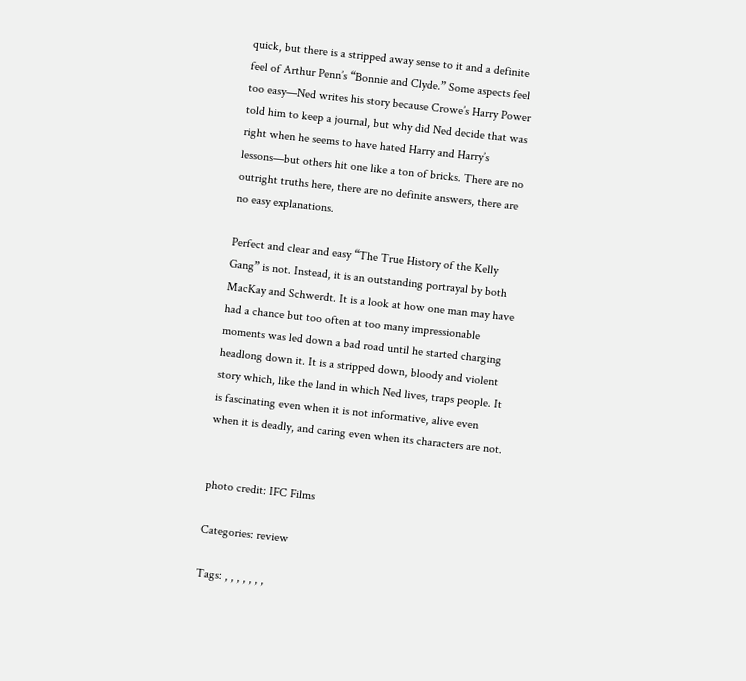quick, but there is a stripped away sense to it and a definite feel of Arthur Penn’s “Bonnie and Clyde.” Some aspects feel too easy—Ned writes his story because Crowe’s Harry Power told him to keep a journal, but why did Ned decide that was right when he seems to have hated Harry and Harry’s lessons—but others hit one like a ton of bricks. There are no outright truths here, there are no definite answers, there are no easy explanations.

Perfect and clear and easy “The True History of the Kelly Gang” is not. Instead, it is an outstanding portrayal by both MacKay and Schwerdt. It is a look at how one man may have had a chance but too often at too many impressionable moments was led down a bad road until he started charging headlong down it. It is a stripped down, bloody and violent story which, like the land in which Ned lives, traps people. It is fascinating even when it is not informative, alive even when it is deadly, and caring even when its characters are not.


photo credit: IFC Films

Categories: review

Tags: , , , , , , ,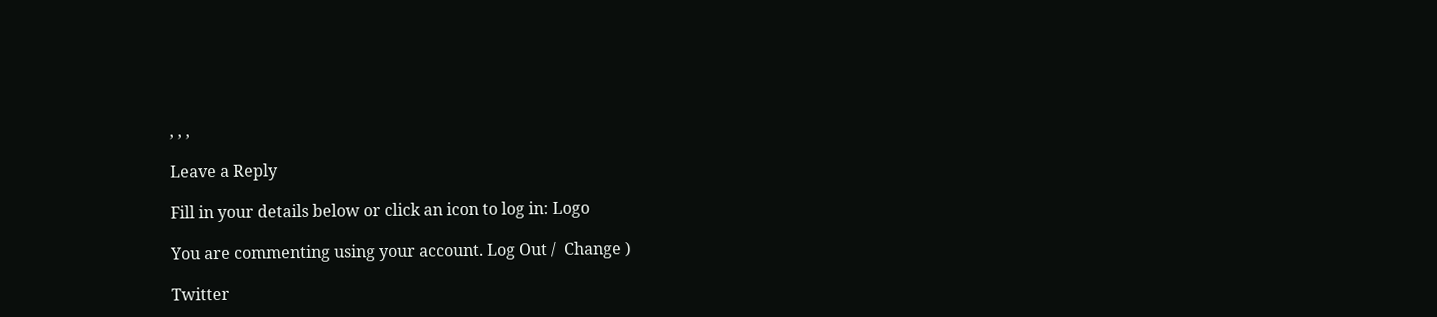, , ,

Leave a Reply

Fill in your details below or click an icon to log in: Logo

You are commenting using your account. Log Out /  Change )

Twitter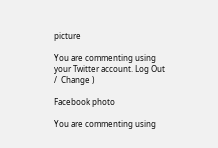picture

You are commenting using your Twitter account. Log Out /  Change )

Facebook photo

You are commenting using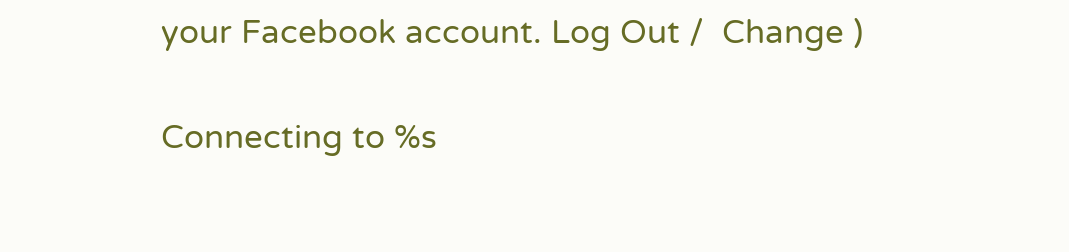your Facebook account. Log Out /  Change )

Connecting to %s